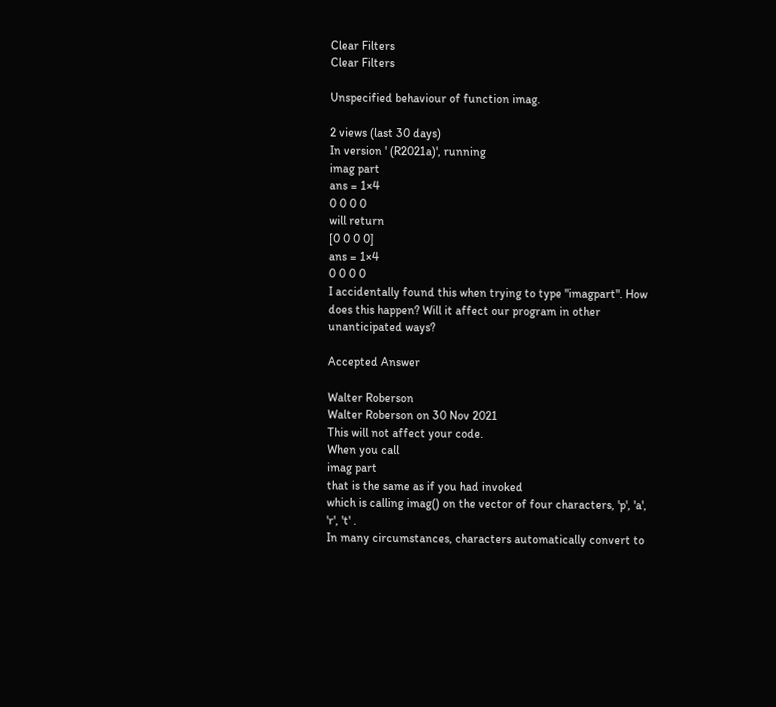Clear Filters
Clear Filters

Unspecified behaviour of function imag.

2 views (last 30 days)
In version ' (R2021a)', running
imag part
ans = 1×4
0 0 0 0
will return
[0 0 0 0]
ans = 1×4
0 0 0 0
I accidentally found this when trying to type "imagpart". How does this happen? Will it affect our program in other unanticipated ways?

Accepted Answer

Walter Roberson
Walter Roberson on 30 Nov 2021
This will not affect your code.
When you call
imag part
that is the same as if you had invoked
which is calling imag() on the vector of four characters, 'p', 'a', 'r', 't' .
In many circumstances, characters automatically convert to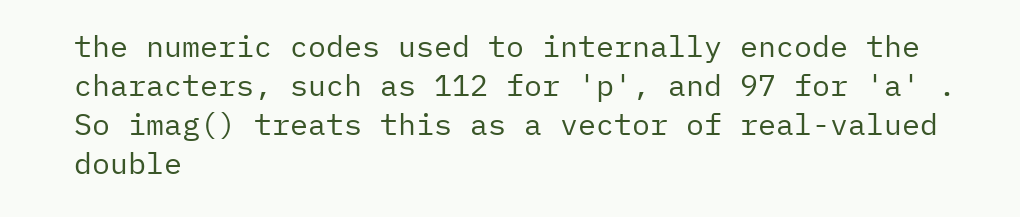the numeric codes used to internally encode the characters, such as 112 for 'p', and 97 for 'a' . So imag() treats this as a vector of real-valued double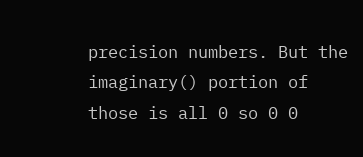precision numbers. But the imaginary() portion of those is all 0 so 0 0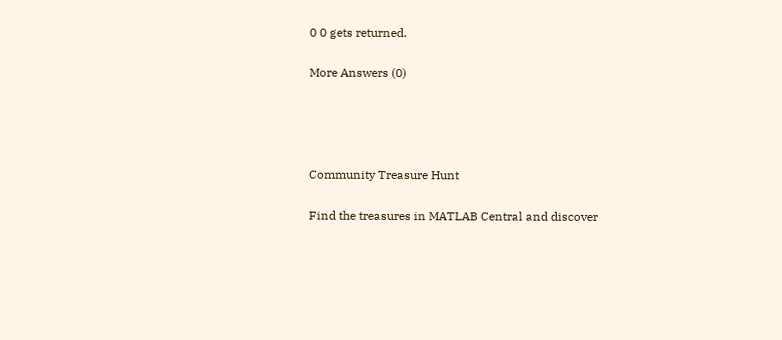0 0 gets returned.

More Answers (0)




Community Treasure Hunt

Find the treasures in MATLAB Central and discover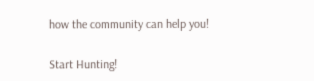how the community can help you!

Start Hunting!